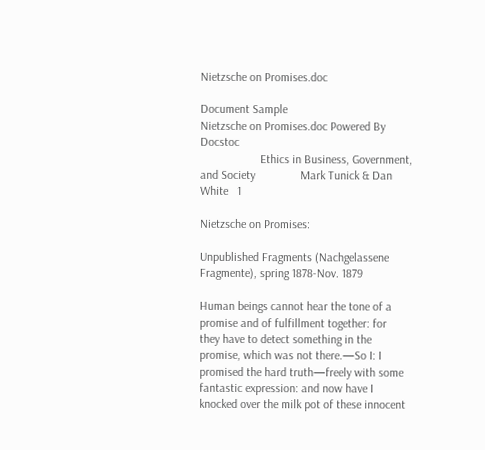Nietzsche on Promises.doc

Document Sample
Nietzsche on Promises.doc Powered By Docstoc
                    Ethics in Business, Government, and Society               Mark Tunick & Dan White   1

Nietzsche on Promises:

Unpublished Fragments (Nachgelassene Fragmente), spring 1878-Nov. 1879

Human beings cannot hear the tone of a promise and of fulfillment together: for
they have to detect something in the promise, which was not there.—So I: I
promised the hard truth—freely with some fantastic expression: and now have I
knocked over the milk pot of these innocent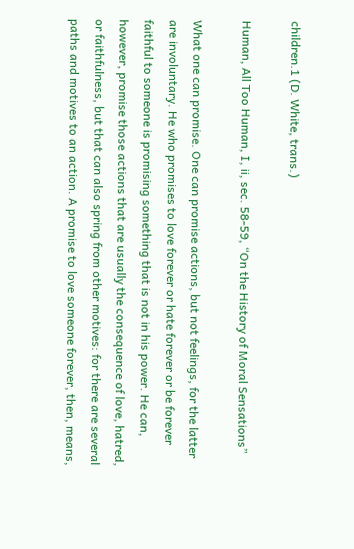children.1 (D. White, trans.)

Human, All Too Human, I, ii, sec. 58-59, “On the History of Moral Sensations”

What one can promise. One can promise actions, but not feelings, for the latter
are involuntary. He who promises to love forever or hate forever or be forever
faithful to someone is promising something that is not in his power. He can,
however, promise those actions that are usually the consequence of love, hatred,
or faithfulness, but that can also spring from other motives: for there are several
paths and motives to an action. A promise to love someone forever, then, means,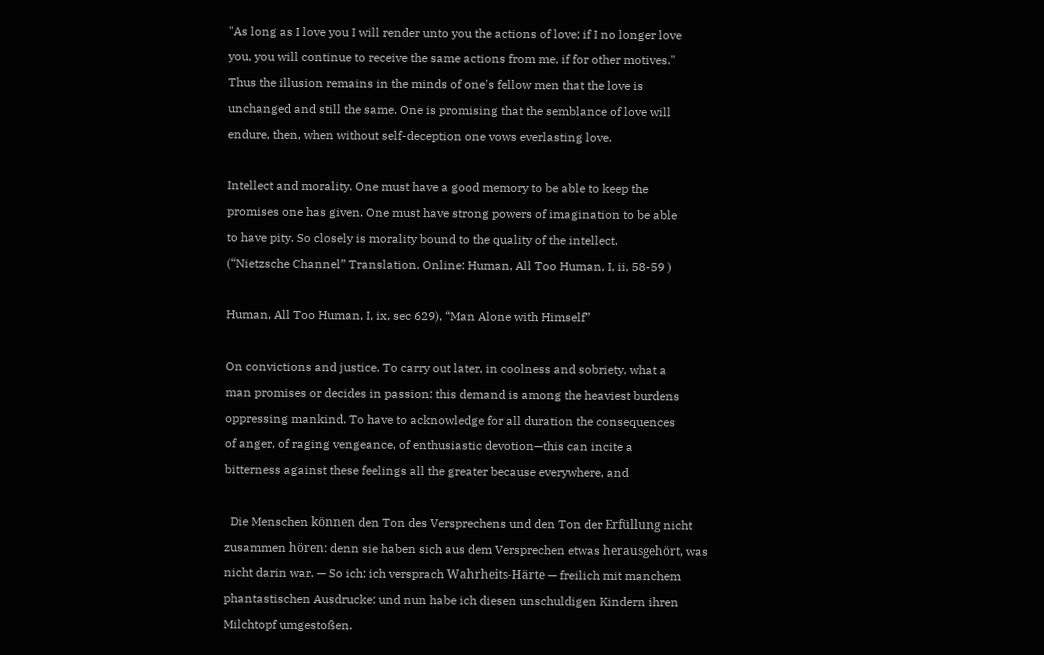"As long as I love you I will render unto you the actions of love; if I no longer love
you, you will continue to receive the same actions from me, if for other motives."
Thus the illusion remains in the minds of one's fellow men that the love is
unchanged and still the same. One is promising that the semblance of love will
endure, then, when without self-deception one vows everlasting love.

Intellect and morality. One must have a good memory to be able to keep the
promises one has given. One must have strong powers of imagination to be able
to have pity. So closely is morality bound to the quality of the intellect.
(“Nietzsche Channel” Translation. Online: Human, All Too Human, I, ii, 58-59 )

Human, All Too Human, I, ix, sec 629), “Man Alone with Himself”

On convictions and justice. To carry out later, in coolness and sobriety, what a
man promises or decides in passion: this demand is among the heaviest burdens
oppressing mankind. To have to acknowledge for all duration the consequences
of anger, of raging vengeance, of enthusiastic devotion—this can incite a
bitterness against these feelings all the greater because everywhere, and

  Die Menschen können den Ton des Versprechens und den Ton der Erfüllung nicht
zusammen hören: denn sie haben sich aus dem Versprechen etwas herausgehört, was
nicht darin war. — So ich: ich versprach Wahrheits-Härte — freilich mit manchem
phantastischen Ausdrucke: und nun habe ich diesen unschuldigen Kindern ihren
Milchtopf umgestoßen.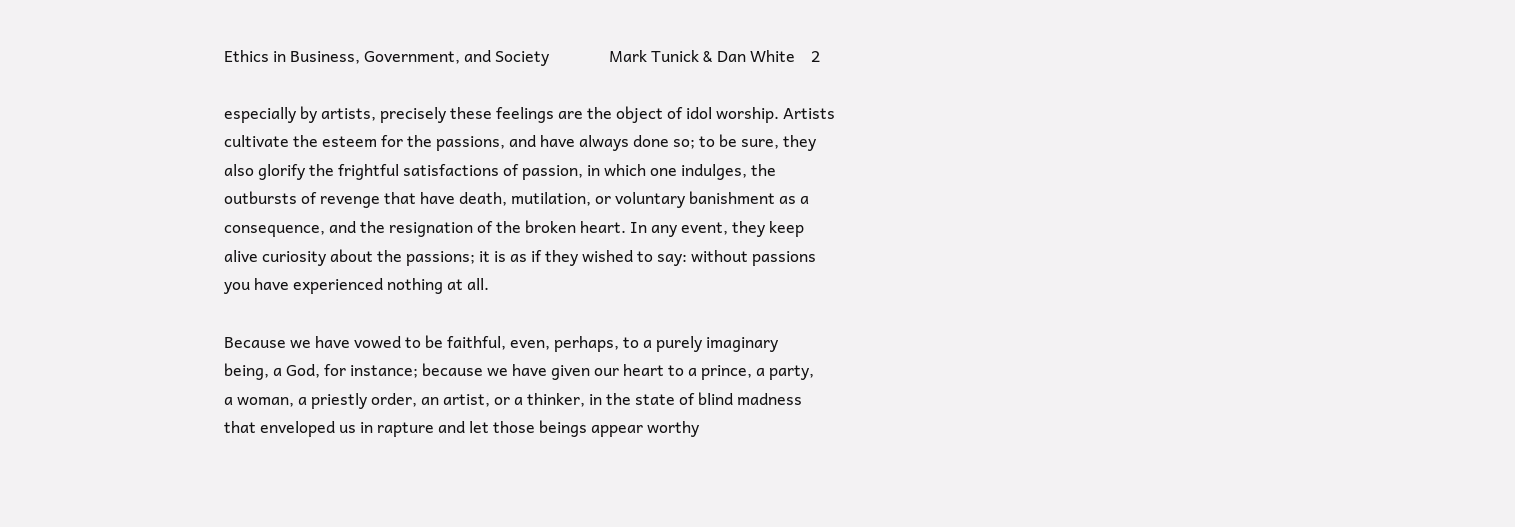Ethics in Business, Government, and Society               Mark Tunick & Dan White    2

especially by artists, precisely these feelings are the object of idol worship. Artists
cultivate the esteem for the passions, and have always done so; to be sure, they
also glorify the frightful satisfactions of passion, in which one indulges, the
outbursts of revenge that have death, mutilation, or voluntary banishment as a
consequence, and the resignation of the broken heart. In any event, they keep
alive curiosity about the passions; it is as if they wished to say: without passions
you have experienced nothing at all.

Because we have vowed to be faithful, even, perhaps, to a purely imaginary
being, a God, for instance; because we have given our heart to a prince, a party,
a woman, a priestly order, an artist, or a thinker, in the state of blind madness
that enveloped us in rapture and let those beings appear worthy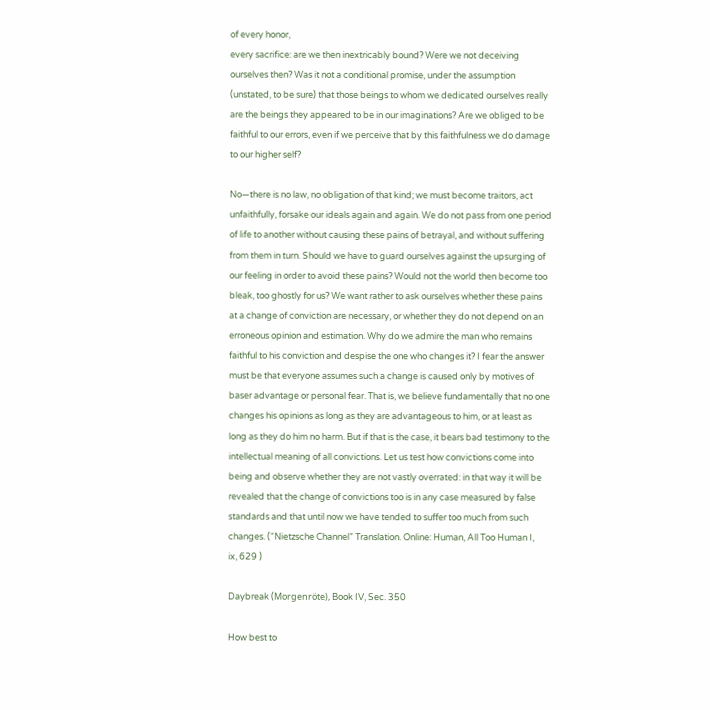of every honor,
every sacrifice: are we then inextricably bound? Were we not deceiving
ourselves then? Was it not a conditional promise, under the assumption
(unstated, to be sure) that those beings to whom we dedicated ourselves really
are the beings they appeared to be in our imaginations? Are we obliged to be
faithful to our errors, even if we perceive that by this faithfulness we do damage
to our higher self?

No—there is no law, no obligation of that kind; we must become traitors, act
unfaithfully, forsake our ideals again and again. We do not pass from one period
of life to another without causing these pains of betrayal, and without suffering
from them in turn. Should we have to guard ourselves against the upsurging of
our feeling in order to avoid these pains? Would not the world then become too
bleak, too ghostly for us? We want rather to ask ourselves whether these pains
at a change of conviction are necessary, or whether they do not depend on an
erroneous opinion and estimation. Why do we admire the man who remains
faithful to his conviction and despise the one who changes it? I fear the answer
must be that everyone assumes such a change is caused only by motives of
baser advantage or personal fear. That is, we believe fundamentally that no one
changes his opinions as long as they are advantageous to him, or at least as
long as they do him no harm. But if that is the case, it bears bad testimony to the
intellectual meaning of all convictions. Let us test how convictions come into
being and observe whether they are not vastly overrated: in that way it will be
revealed that the change of convictions too is in any case measured by false
standards and that until now we have tended to suffer too much from such
changes. (“Nietzsche Channel” Translation. Online: Human, All Too Human I,
ix, 629 )

Daybreak (Morgenröte), Book IV, Sec. 350

How best to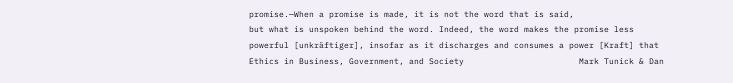promise.—When a promise is made, it is not the word that is said,
but what is unspoken behind the word. Indeed, the word makes the promise less
powerful [unkräftiger], insofar as it discharges and consumes a power [Kraft] that
Ethics in Business, Government, and Society                       Mark Tunick & Dan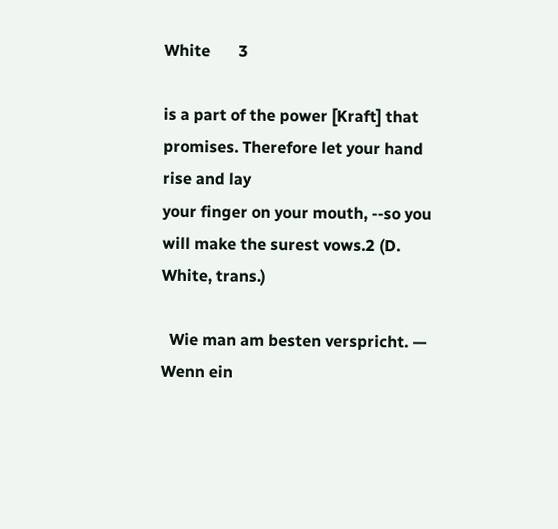White       3

is a part of the power [Kraft] that promises. Therefore let your hand rise and lay
your finger on your mouth, --so you will make the surest vows.2 (D. White, trans.)

  Wie man am besten verspricht. — Wenn ein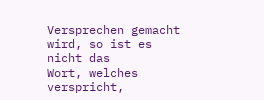Versprechen gemacht wird, so ist es nicht das
Wort, welches verspricht,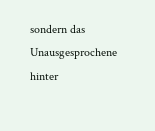sondern das Unausgesprochene hinter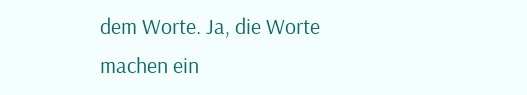dem Worte. Ja, die Worte
machen ein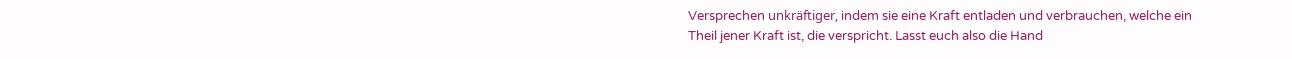Versprechen unkräftiger, indem sie eine Kraft entladen und verbrauchen, welche ein
Theil jener Kraft ist, die verspricht. Lasst euch also die Hand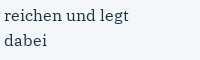reichen und legt dabei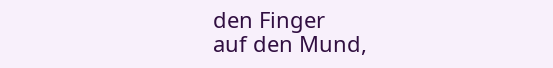den Finger
auf den Mund,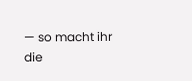— so macht ihr die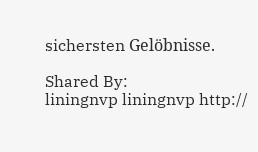sichersten Gelöbnisse.

Shared By:
liningnvp liningnvp http://